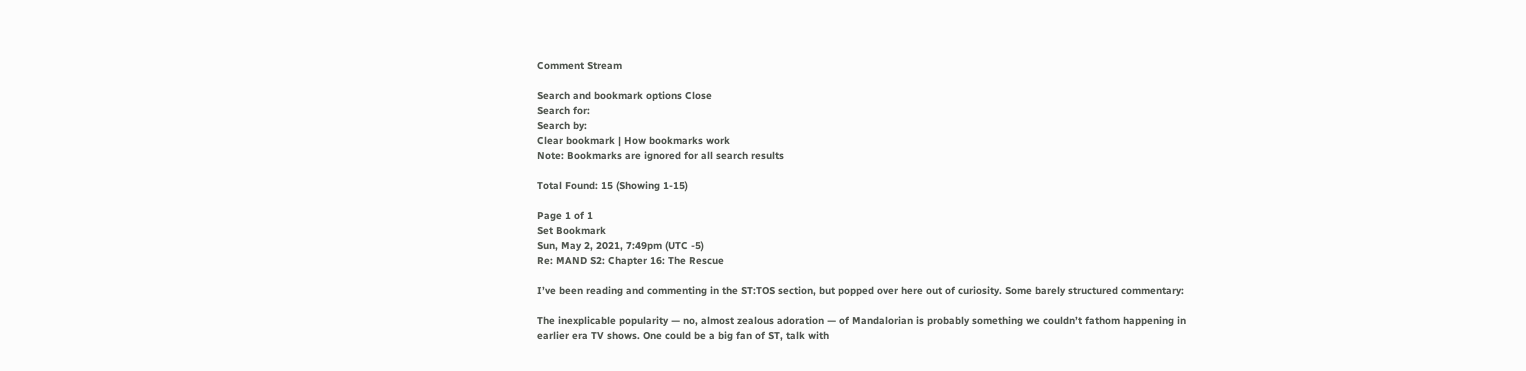Comment Stream

Search and bookmark options Close
Search for:
Search by:
Clear bookmark | How bookmarks work
Note: Bookmarks are ignored for all search results

Total Found: 15 (Showing 1-15)

Page 1 of 1
Set Bookmark
Sun, May 2, 2021, 7:49pm (UTC -5)
Re: MAND S2: Chapter 16: The Rescue

I’ve been reading and commenting in the ST:TOS section, but popped over here out of curiosity. Some barely structured commentary:

The inexplicable popularity — no, almost zealous adoration — of Mandalorian is probably something we couldn’t fathom happening in earlier era TV shows. One could be a big fan of ST, talk with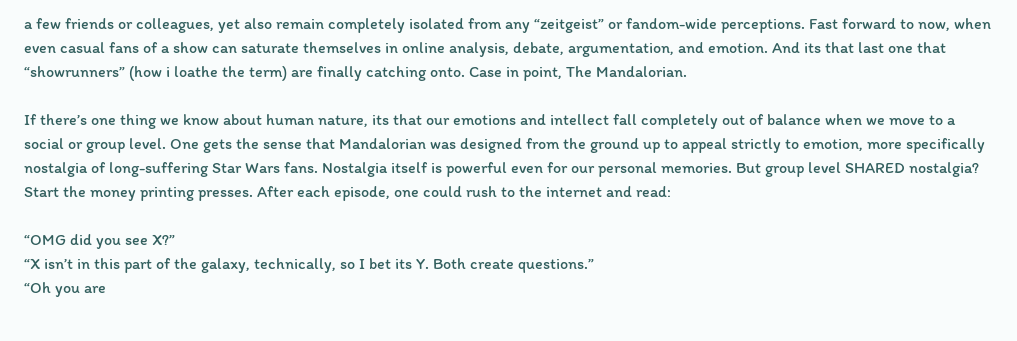a few friends or colleagues, yet also remain completely isolated from any “zeitgeist” or fandom-wide perceptions. Fast forward to now, when even casual fans of a show can saturate themselves in online analysis, debate, argumentation, and emotion. And its that last one that “showrunners” (how i loathe the term) are finally catching onto. Case in point, The Mandalorian.

If there’s one thing we know about human nature, its that our emotions and intellect fall completely out of balance when we move to a social or group level. One gets the sense that Mandalorian was designed from the ground up to appeal strictly to emotion, more specifically nostalgia of long-suffering Star Wars fans. Nostalgia itself is powerful even for our personal memories. But group level SHARED nostalgia? Start the money printing presses. After each episode, one could rush to the internet and read:

“OMG did you see X?”
“X isn’t in this part of the galaxy, technically, so I bet its Y. Both create questions.”
“Oh you are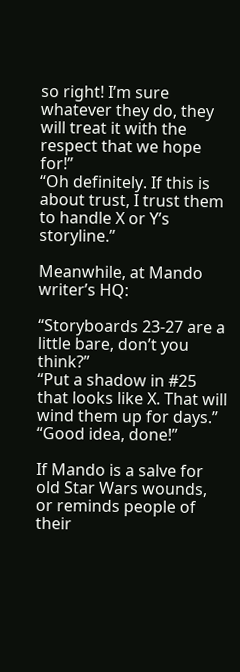so right! I’m sure whatever they do, they will treat it with the respect that we hope for!”
“Oh definitely. If this is about trust, I trust them to handle X or Y’s storyline.”

Meanwhile, at Mando writer’s HQ:

“Storyboards 23-27 are a little bare, don’t you think?”
“Put a shadow in #25 that looks like X. That will wind them up for days.”
“Good idea, done!”

If Mando is a salve for old Star Wars wounds, or reminds people of their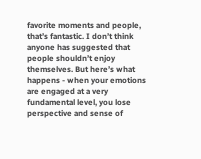favorite moments and people, that’s fantastic. I don’t think anyone has suggested that people shouldn’t enjoy themselves. But here’s what happens - when your emotions are engaged at a very fundamental level, you lose perspective and sense of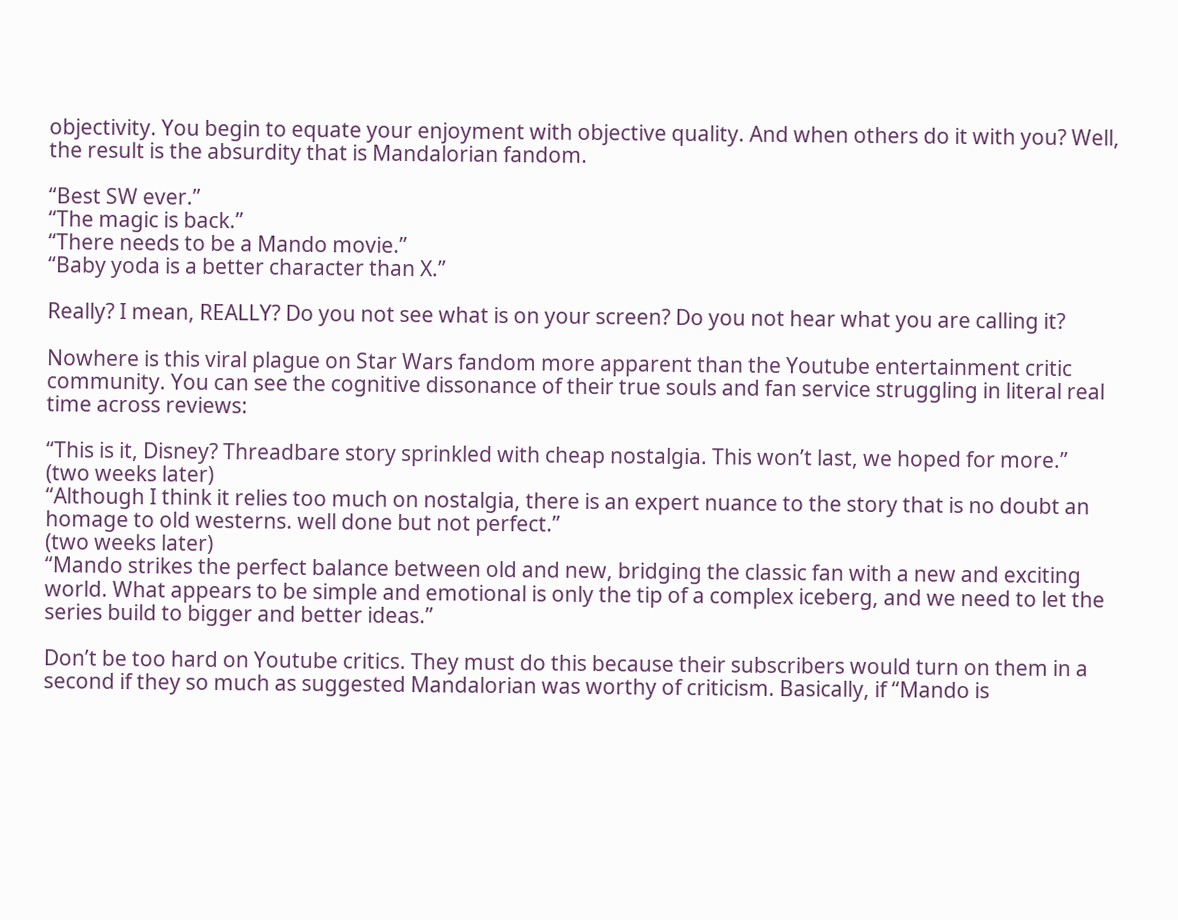objectivity. You begin to equate your enjoyment with objective quality. And when others do it with you? Well, the result is the absurdity that is Mandalorian fandom.

“Best SW ever.”
“The magic is back.”
“There needs to be a Mando movie.”
“Baby yoda is a better character than X.”

Really? I mean, REALLY? Do you not see what is on your screen? Do you not hear what you are calling it?

Nowhere is this viral plague on Star Wars fandom more apparent than the Youtube entertainment critic community. You can see the cognitive dissonance of their true souls and fan service struggling in literal real time across reviews:

“This is it, Disney? Threadbare story sprinkled with cheap nostalgia. This won’t last, we hoped for more.”
(two weeks later)
“Although I think it relies too much on nostalgia, there is an expert nuance to the story that is no doubt an homage to old westerns. well done but not perfect.”
(two weeks later)
“Mando strikes the perfect balance between old and new, bridging the classic fan with a new and exciting world. What appears to be simple and emotional is only the tip of a complex iceberg, and we need to let the series build to bigger and better ideas.”

Don’t be too hard on Youtube critics. They must do this because their subscribers would turn on them in a second if they so much as suggested Mandalorian was worthy of criticism. Basically, if “Mando is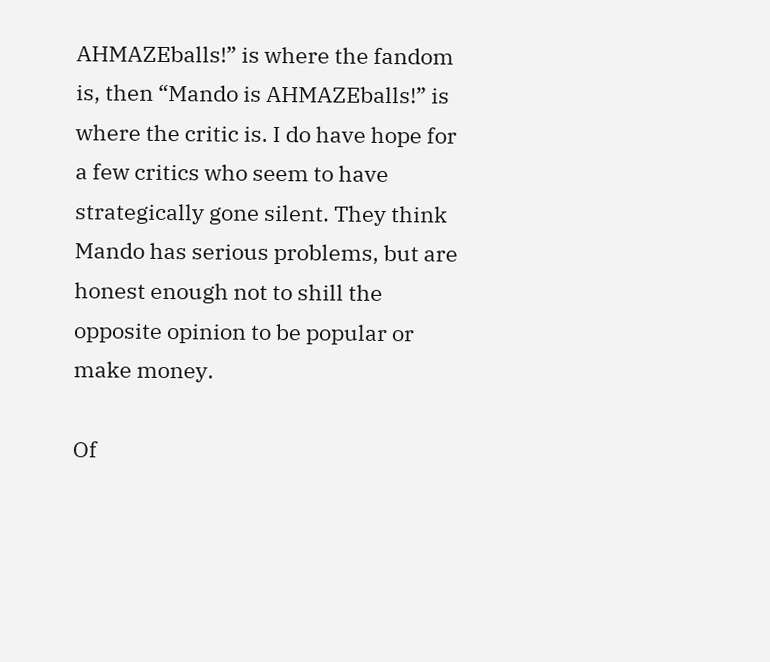AHMAZEballs!” is where the fandom is, then “Mando is AHMAZEballs!” is where the critic is. I do have hope for a few critics who seem to have strategically gone silent. They think Mando has serious problems, but are honest enough not to shill the opposite opinion to be popular or make money.

Of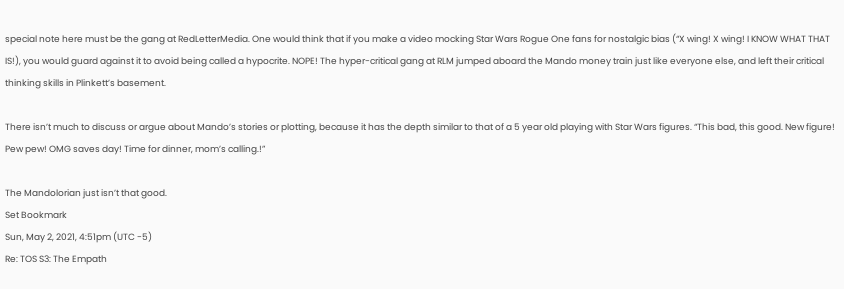special note here must be the gang at RedLetterMedia. One would think that if you make a video mocking Star Wars Rogue One fans for nostalgic bias (“X wing! X wing! I KNOW WHAT THAT IS!), you would guard against it to avoid being called a hypocrite. NOPE! The hyper-critical gang at RLM jumped aboard the Mando money train just like everyone else, and left their critical thinking skills in Plinkett’s basement.

There isn’t much to discuss or argue about Mando’s stories or plotting, because it has the depth similar to that of a 5 year old playing with Star Wars figures. “This bad, this good. New figure! Pew pew! OMG saves day! Time for dinner, mom’s calling.!”

The Mandolorian just isn’t that good.
Set Bookmark
Sun, May 2, 2021, 4:51pm (UTC -5)
Re: TOS S3: The Empath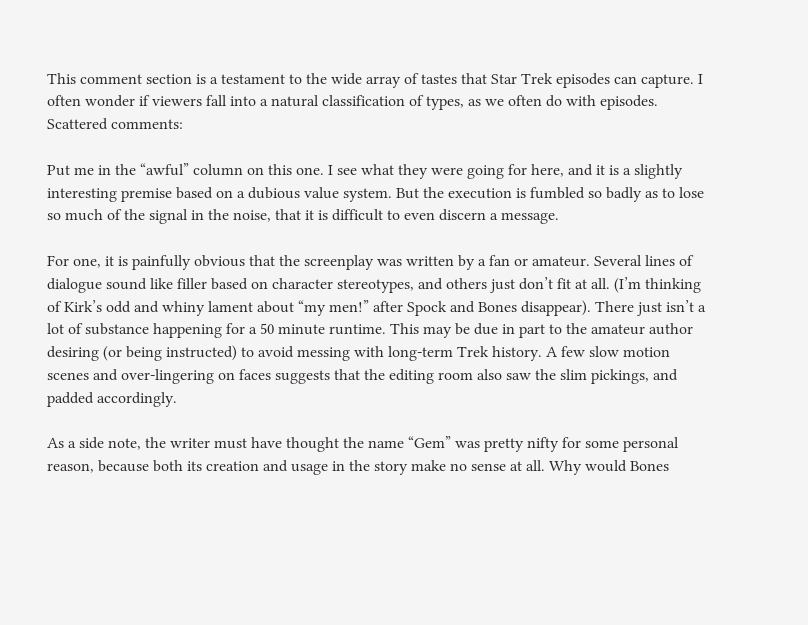This comment section is a testament to the wide array of tastes that Star Trek episodes can capture. I often wonder if viewers fall into a natural classification of types, as we often do with episodes. Scattered comments:

Put me in the “awful” column on this one. I see what they were going for here, and it is a slightly interesting premise based on a dubious value system. But the execution is fumbled so badly as to lose so much of the signal in the noise, that it is difficult to even discern a message.

For one, it is painfully obvious that the screenplay was written by a fan or amateur. Several lines of dialogue sound like filler based on character stereotypes, and others just don’t fit at all. (I’m thinking of Kirk’s odd and whiny lament about “my men!” after Spock and Bones disappear). There just isn’t a lot of substance happening for a 50 minute runtime. This may be due in part to the amateur author desiring (or being instructed) to avoid messing with long-term Trek history. A few slow motion scenes and over-lingering on faces suggests that the editing room also saw the slim pickings, and padded accordingly.

As a side note, the writer must have thought the name “Gem” was pretty nifty for some personal reason, because both its creation and usage in the story make no sense at all. Why would Bones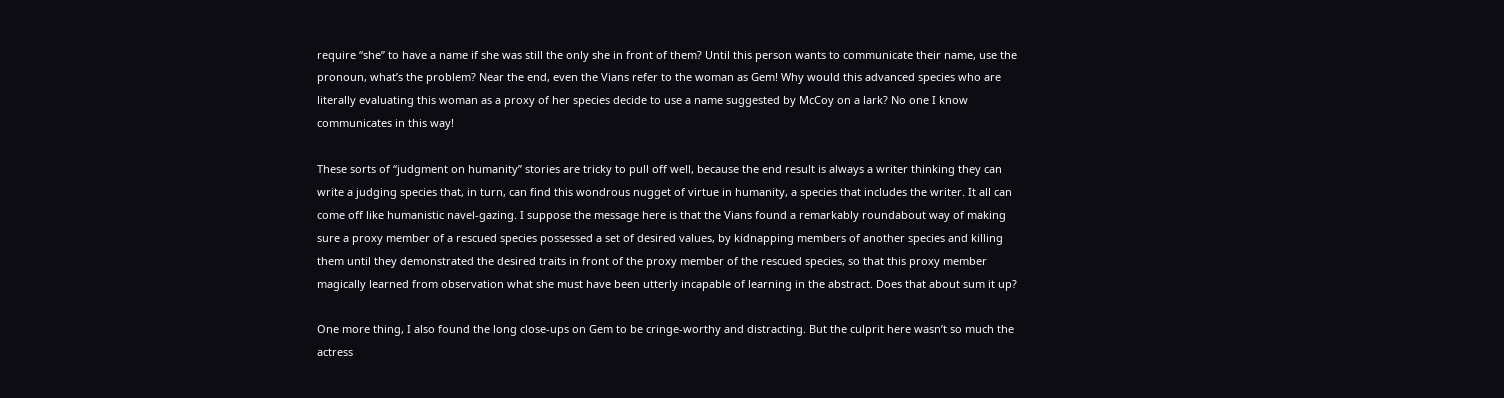require “she” to have a name if she was still the only she in front of them? Until this person wants to communicate their name, use the pronoun, what’s the problem? Near the end, even the Vians refer to the woman as Gem! Why would this advanced species who are literally evaluating this woman as a proxy of her species decide to use a name suggested by McCoy on a lark? No one I know communicates in this way!

These sorts of “judgment on humanity” stories are tricky to pull off well, because the end result is always a writer thinking they can write a judging species that, in turn, can find this wondrous nugget of virtue in humanity, a species that includes the writer. It all can come off like humanistic navel-gazing. I suppose the message here is that the Vians found a remarkably roundabout way of making sure a proxy member of a rescued species possessed a set of desired values, by kidnapping members of another species and killing them until they demonstrated the desired traits in front of the proxy member of the rescued species, so that this proxy member magically learned from observation what she must have been utterly incapable of learning in the abstract. Does that about sum it up?

One more thing, I also found the long close-ups on Gem to be cringe-worthy and distracting. But the culprit here wasn’t so much the actress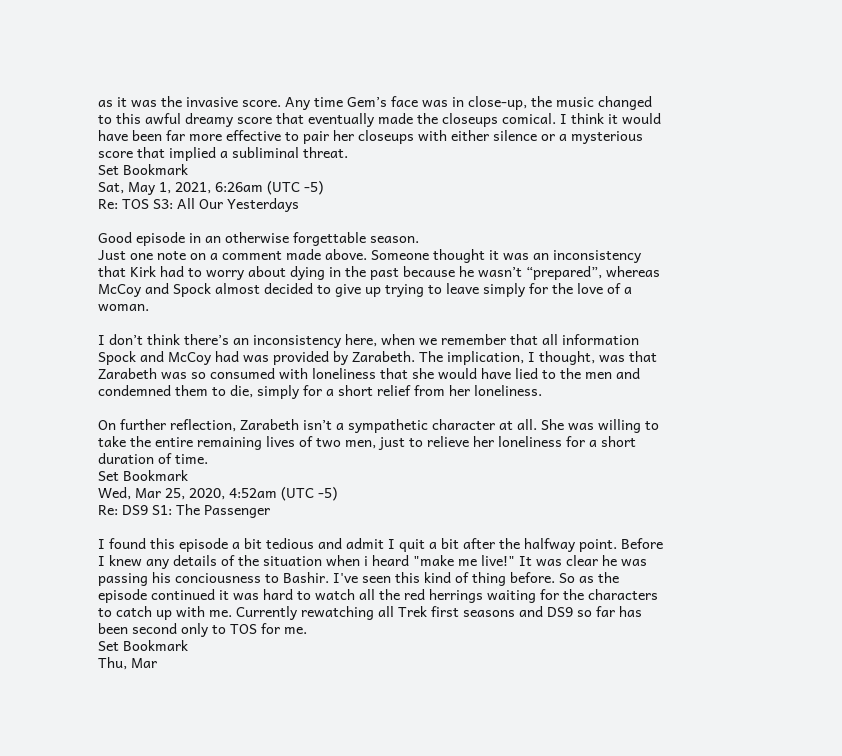as it was the invasive score. Any time Gem’s face was in close-up, the music changed to this awful dreamy score that eventually made the closeups comical. I think it would have been far more effective to pair her closeups with either silence or a mysterious score that implied a subliminal threat.
Set Bookmark
Sat, May 1, 2021, 6:26am (UTC -5)
Re: TOS S3: All Our Yesterdays

Good episode in an otherwise forgettable season.
Just one note on a comment made above. Someone thought it was an inconsistency that Kirk had to worry about dying in the past because he wasn’t “prepared”, whereas McCoy and Spock almost decided to give up trying to leave simply for the love of a woman.

I don’t think there’s an inconsistency here, when we remember that all information Spock and McCoy had was provided by Zarabeth. The implication, I thought, was that Zarabeth was so consumed with loneliness that she would have lied to the men and condemned them to die, simply for a short relief from her loneliness.

On further reflection, Zarabeth isn’t a sympathetic character at all. She was willing to take the entire remaining lives of two men, just to relieve her loneliness for a short duration of time.
Set Bookmark
Wed, Mar 25, 2020, 4:52am (UTC -5)
Re: DS9 S1: The Passenger

I found this episode a bit tedious and admit I quit a bit after the halfway point. Before I knew any details of the situation when i heard "make me live!" It was clear he was passing his conciousness to Bashir. I've seen this kind of thing before. So as the episode continued it was hard to watch all the red herrings waiting for the characters to catch up with me. Currently rewatching all Trek first seasons and DS9 so far has been second only to TOS for me.
Set Bookmark
Thu, Mar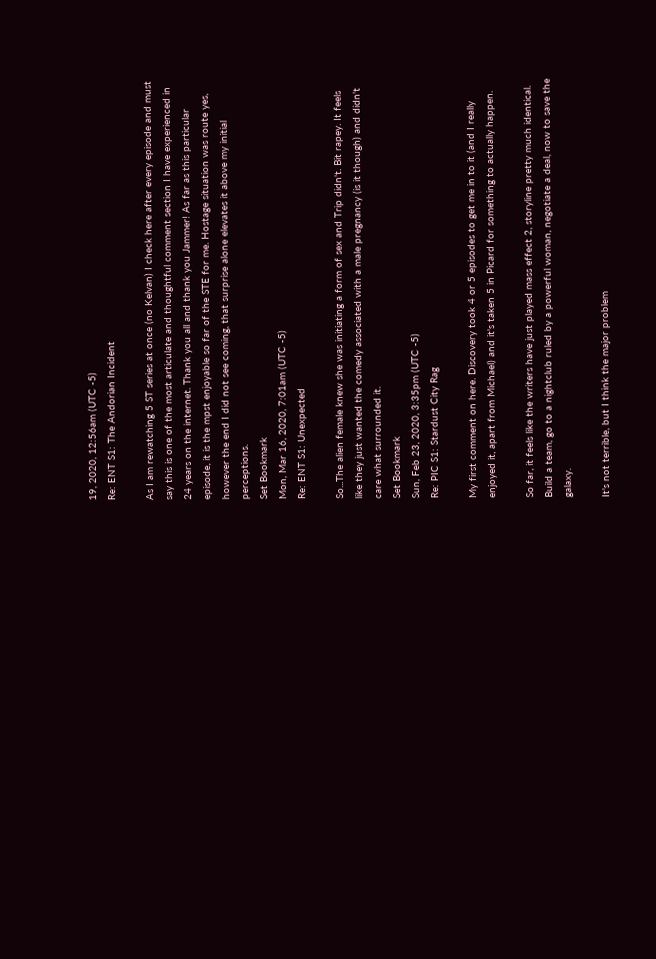19, 2020, 12:56am (UTC -5)
Re: ENT S1: The Andorian Incident

As I am rewatching 5 ST series at once (no Kelvan) I check here after every episode and must say this is one of the most articulate and thoughtful comment section I have experienced in 24 years on the internet. Thank you all and thank you Jammer! As far as this particular episode, it is the mpst enjoyable so far of the STE for me. Hostage situation was route yes, however the end I did not see coming, that surprise alone elevates it above my initial perceptions.
Set Bookmark
Mon, Mar 16, 2020, 7:01am (UTC -5)
Re: ENT S1: Unexpected

So...The alien female knew she was initiating a form of sex and Trip didn't. Bit rapey. It feels like they just wanted the comedy associated with a male pregnancy (is it though) and didn't care what surrounded it.
Set Bookmark
Sun, Feb 23, 2020, 3:35pm (UTC -5)
Re: PIC S1: Stardust City Rag

My first comment on here. Discovery took 4 or 5 episodes to get me in to it (and I really enjoyed it, apart from Michael) and it's taken 5 in Picard for something to actually happen.

So far, it feels like the writers have just played mass effect 2, storyline pretty much identical. Build a team, go to a nightclub ruled by a powerful woman, negotiate a deal, now to save the galaxy.

It's not terrible, but I think the major problem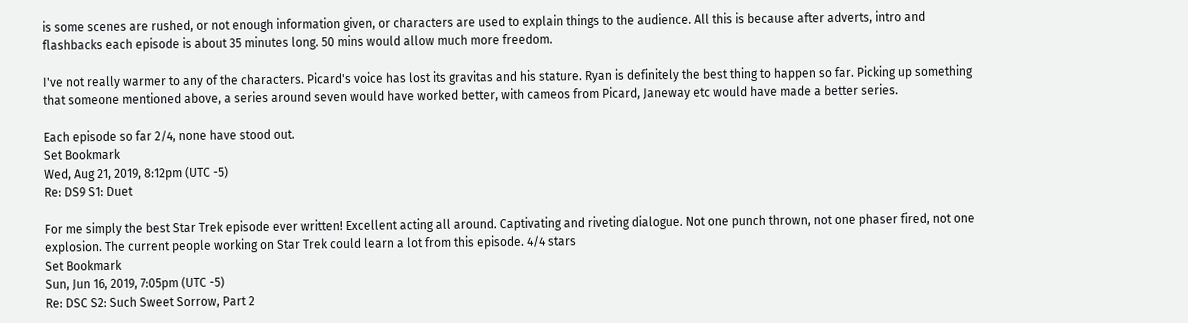is some scenes are rushed, or not enough information given, or characters are used to explain things to the audience. All this is because after adverts, intro and flashbacks each episode is about 35 minutes long. 50 mins would allow much more freedom.

I've not really warmer to any of the characters. Picard's voice has lost its gravitas and his stature. Ryan is definitely the best thing to happen so far. Picking up something that someone mentioned above, a series around seven would have worked better, with cameos from Picard, Janeway etc would have made a better series.

Each episode so far 2/4, none have stood out.
Set Bookmark
Wed, Aug 21, 2019, 8:12pm (UTC -5)
Re: DS9 S1: Duet

For me simply the best Star Trek episode ever written! Excellent acting all around. Captivating and riveting dialogue. Not one punch thrown, not one phaser fired, not one explosion. The current people working on Star Trek could learn a lot from this episode. 4/4 stars
Set Bookmark
Sun, Jun 16, 2019, 7:05pm (UTC -5)
Re: DSC S2: Such Sweet Sorrow, Part 2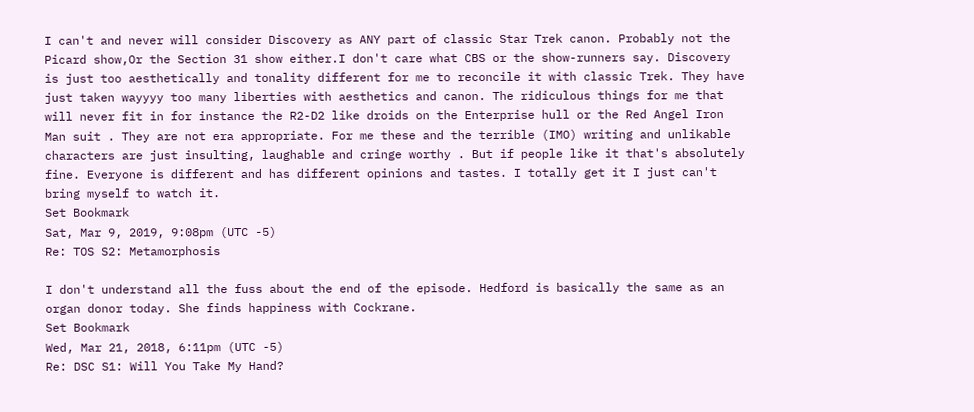I can't and never will consider Discovery as ANY part of classic Star Trek canon. Probably not the Picard show,Or the Section 31 show either.I don't care what CBS or the show-runners say. Discovery is just too aesthetically and tonality different for me to reconcile it with classic Trek. They have just taken wayyyy too many liberties with aesthetics and canon. The ridiculous things for me that will never fit in for instance the R2-D2 like droids on the Enterprise hull or the Red Angel Iron Man suit . They are not era appropriate. For me these and the terrible (IMO) writing and unlikable characters are just insulting, laughable and cringe worthy . But if people like it that's absolutely fine. Everyone is different and has different opinions and tastes. I totally get it I just can't bring myself to watch it.
Set Bookmark
Sat, Mar 9, 2019, 9:08pm (UTC -5)
Re: TOS S2: Metamorphosis

I don't understand all the fuss about the end of the episode. Hedford is basically the same as an organ donor today. She finds happiness with Cockrane.
Set Bookmark
Wed, Mar 21, 2018, 6:11pm (UTC -5)
Re: DSC S1: Will You Take My Hand?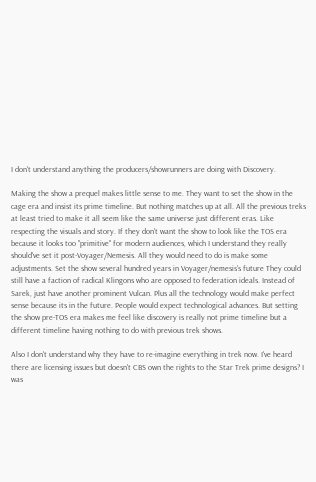I don't understand anything the producers/showrunners are doing with Discovery.

Making the show a prequel makes little sense to me. They want to set the show in the cage era and insist its prime timeline. But nothing matches up at all. All the previous treks at least tried to make it all seem like the same universe just different eras. Like respecting the visuals and story. If they don't want the show to look like the TOS era because it looks too "primitive" for modern audiences, which I understand they really should've set it post-Voyager/Nemesis. All they would need to do is make some adjustments. Set the show several hundred years in Voyager/nemesis's future They could still have a faction of radical Klingons who are opposed to federation ideals. Instead of Sarek, just have another prominent Vulcan. Plus all the technology would make perfect sense because its in the future. People would expect technological advances. But setting the show pre-TOS era makes me feel like discovery is really not prime timeline but a different timeline having nothing to do with previous trek shows.

Also I don't understand why they have to re-imagine everything in trek now. I've heard there are licensing issues but doesn't CBS own the rights to the Star Trek prime designs? I was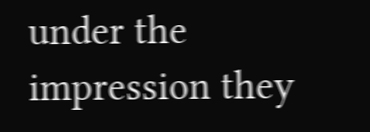under the impression they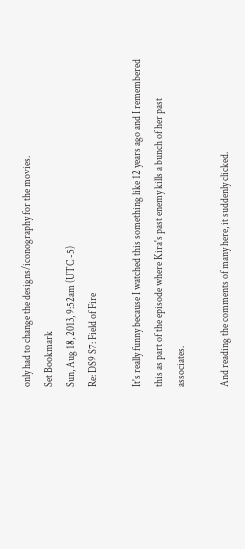only had to change the designs/iconography for the movies.
Set Bookmark
Sun, Aug 18, 2013, 9:52am (UTC -5)
Re: DS9 S7: Field of Fire

It's really funny because I watched this something like 12 years ago and I remembered this as part of the episode where Kira's past enemy kills a bunch of her past associates.

And reading the comments of many here, it suddenly clicked.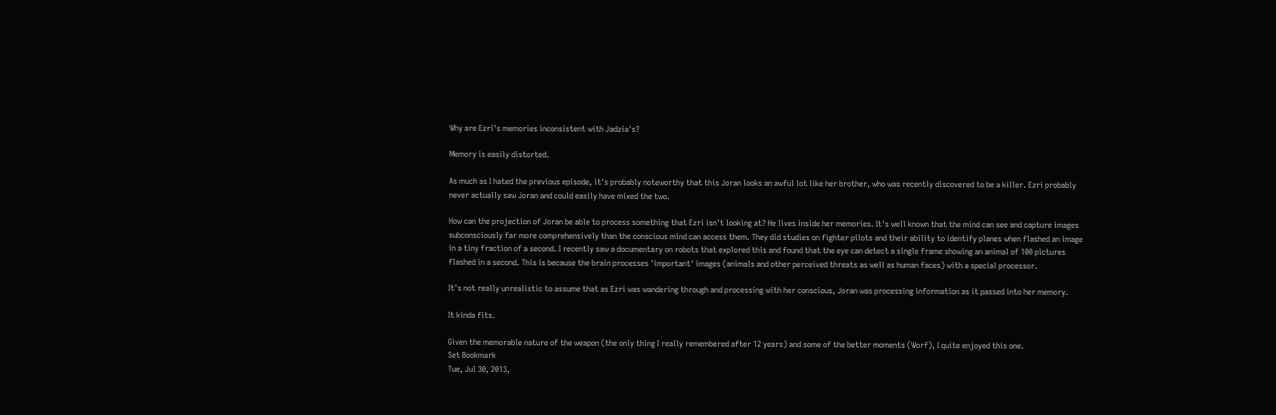Why are Ezri's memories inconsistent with Jadzia's?

Memory is easily distorted.

As much as I hated the previous episode, it's probably noteworthy that this Joran looks an awful lot like her brother, who was recently discovered to be a killer. Ezri probably never actually saw Joran and could easily have mixed the two.

How can the projection of Joran be able to process something that Ezri isn't looking at? He lives inside her memories. It's well known that the mind can see and capture images subconsciously far more comprehensively than the conscious mind can access them. They did studies on fighter pilots and their ability to identify planes when flashed an image in a tiny fraction of a second. I recently saw a documentary on robots that explored this and found that the eye can detect a single frame showing an animal of 100 pictures flashed in a second. This is because the brain processes 'important' images (animals and other perceived threats as well as human faces) with a special processor.

It's not really unrealistic to assume that as Ezri was wandering through and processing with her conscious, Joran was processing information as it passed into her memory.

It kinda fits.

Given the memorable nature of the weapon (the only thing I really remembered after 12 years) and some of the better moments (Worf), I quite enjoyed this one.
Set Bookmark
Tue, Jul 30, 2013,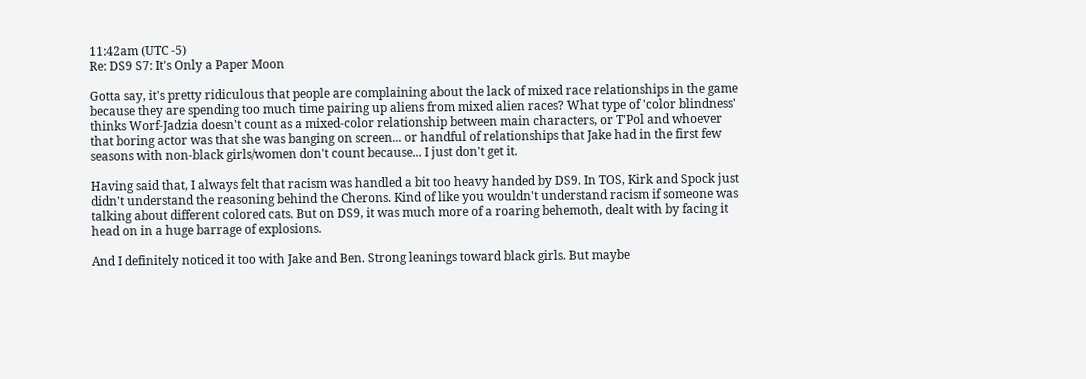11:42am (UTC -5)
Re: DS9 S7: It's Only a Paper Moon

Gotta say, it's pretty ridiculous that people are complaining about the lack of mixed race relationships in the game because they are spending too much time pairing up aliens from mixed alien races? What type of 'color blindness' thinks Worf-Jadzia doesn't count as a mixed-color relationship between main characters, or T'Pol and whoever that boring actor was that she was banging on screen... or handful of relationships that Jake had in the first few seasons with non-black girls/women don't count because... I just don't get it.

Having said that, I always felt that racism was handled a bit too heavy handed by DS9. In TOS, Kirk and Spock just didn't understand the reasoning behind the Cherons. Kind of like you wouldn't understand racism if someone was talking about different colored cats. But on DS9, it was much more of a roaring behemoth, dealt with by facing it head on in a huge barrage of explosions.

And I definitely noticed it too with Jake and Ben. Strong leanings toward black girls. But maybe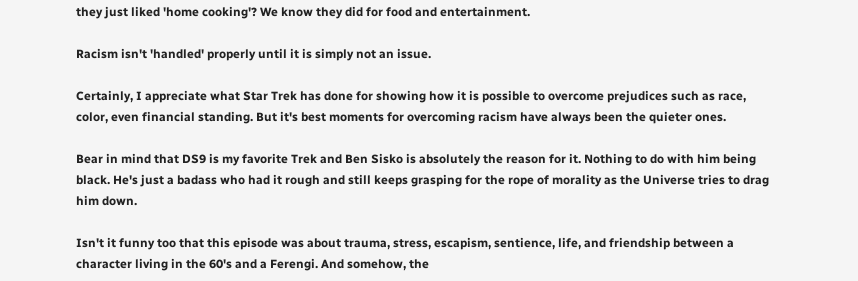they just liked 'home cooking'? We know they did for food and entertainment.

Racism isn't 'handled' properly until it is simply not an issue.

Certainly, I appreciate what Star Trek has done for showing how it is possible to overcome prejudices such as race, color, even financial standing. But it's best moments for overcoming racism have always been the quieter ones.

Bear in mind that DS9 is my favorite Trek and Ben Sisko is absolutely the reason for it. Nothing to do with him being black. He's just a badass who had it rough and still keeps grasping for the rope of morality as the Universe tries to drag him down.

Isn't it funny too that this episode was about trauma, stress, escapism, sentience, life, and friendship between a character living in the 60's and a Ferengi. And somehow, the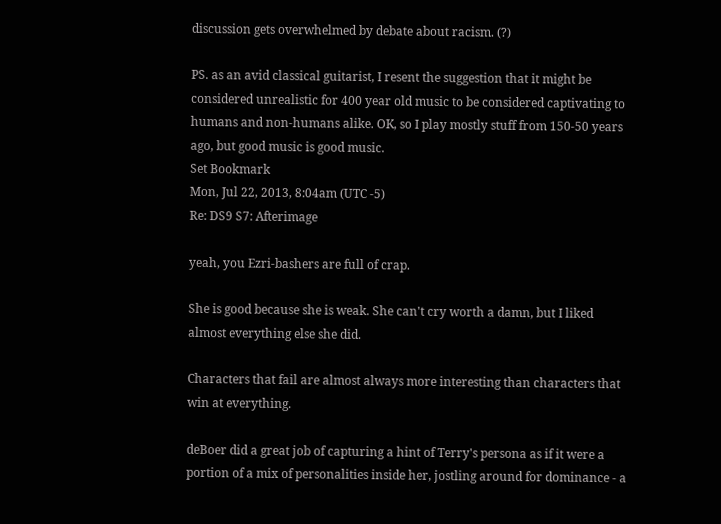discussion gets overwhelmed by debate about racism. (?)

PS. as an avid classical guitarist, I resent the suggestion that it might be considered unrealistic for 400 year old music to be considered captivating to humans and non-humans alike. OK, so I play mostly stuff from 150-50 years ago, but good music is good music.
Set Bookmark
Mon, Jul 22, 2013, 8:04am (UTC -5)
Re: DS9 S7: Afterimage

yeah, you Ezri-bashers are full of crap.

She is good because she is weak. She can't cry worth a damn, but I liked almost everything else she did.

Characters that fail are almost always more interesting than characters that win at everything.

deBoer did a great job of capturing a hint of Terry's persona as if it were a portion of a mix of personalities inside her, jostling around for dominance - a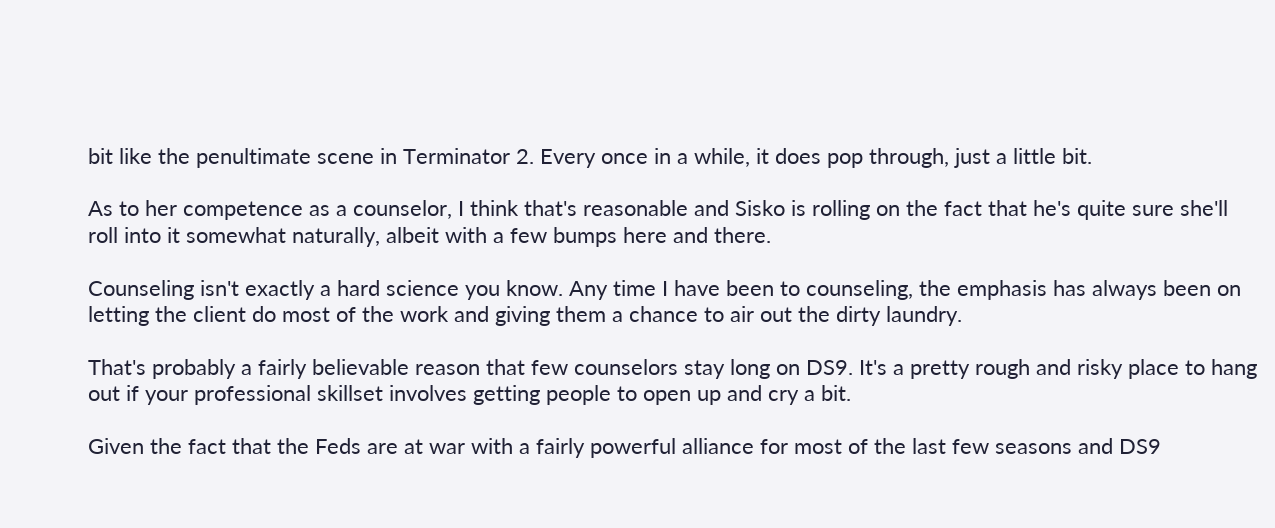bit like the penultimate scene in Terminator 2. Every once in a while, it does pop through, just a little bit.

As to her competence as a counselor, I think that's reasonable and Sisko is rolling on the fact that he's quite sure she'll roll into it somewhat naturally, albeit with a few bumps here and there.

Counseling isn't exactly a hard science you know. Any time I have been to counseling, the emphasis has always been on letting the client do most of the work and giving them a chance to air out the dirty laundry.

That's probably a fairly believable reason that few counselors stay long on DS9. It's a pretty rough and risky place to hang out if your professional skillset involves getting people to open up and cry a bit.

Given the fact that the Feds are at war with a fairly powerful alliance for most of the last few seasons and DS9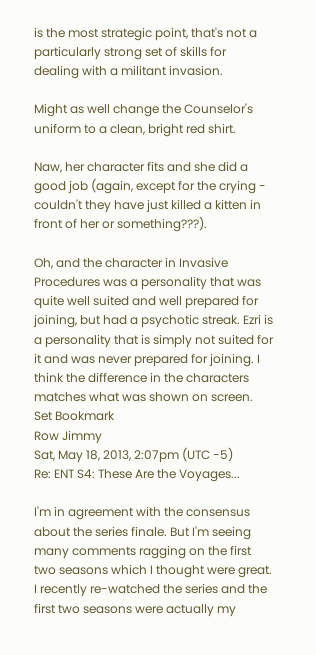is the most strategic point, that's not a particularly strong set of skills for dealing with a militant invasion.

Might as well change the Counselor's uniform to a clean, bright red shirt.

Naw, her character fits and she did a good job (again, except for the crying - couldn't they have just killed a kitten in front of her or something???).

Oh, and the character in Invasive Procedures was a personality that was quite well suited and well prepared for joining, but had a psychotic streak. Ezri is a personality that is simply not suited for it and was never prepared for joining. I think the difference in the characters matches what was shown on screen.
Set Bookmark
Row Jimmy
Sat, May 18, 2013, 2:07pm (UTC -5)
Re: ENT S4: These Are the Voyages...

I'm in agreement with the consensus about the series finale. But I'm seeing many comments ragging on the first two seasons which I thought were great. I recently re-watched the series and the first two seasons were actually my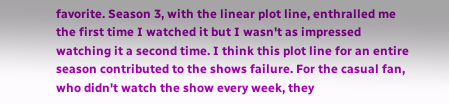favorite. Season 3, with the linear plot line, enthralled me the first time I watched it but I wasn't as impressed watching it a second time. I think this plot line for an entire season contributed to the shows failure. For the casual fan, who didn't watch the show every week, they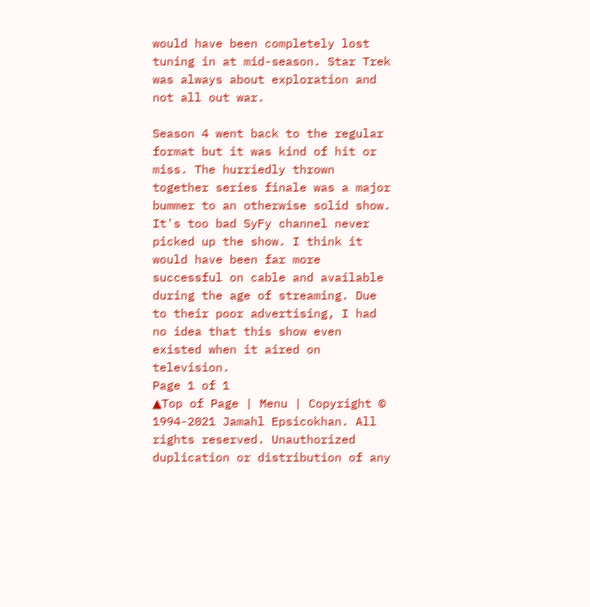would have been completely lost tuning in at mid-season. Star Trek was always about exploration and not all out war.

Season 4 went back to the regular format but it was kind of hit or miss. The hurriedly thrown together series finale was a major bummer to an otherwise solid show. It's too bad SyFy channel never picked up the show. I think it would have been far more successful on cable and available during the age of streaming. Due to their poor advertising, I had no idea that this show even existed when it aired on television.
Page 1 of 1
▲Top of Page | Menu | Copyright © 1994-2021 Jamahl Epsicokhan. All rights reserved. Unauthorized duplication or distribution of any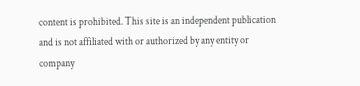content is prohibited. This site is an independent publication and is not affiliated with or authorized by any entity or company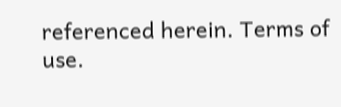referenced herein. Terms of use.